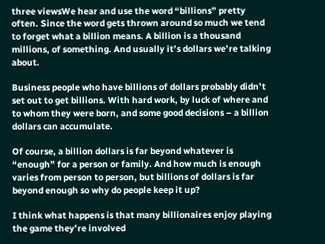three viewsWe hear and use the word “billions” pretty often. Since the word gets thrown around so much we tend to forget what a billion means. A billion is a thousand millions, of something. And usually it’s dollars we’re talking about.

Business people who have billions of dollars probably didn’t set out to get billions. With hard work, by luck of where and to whom they were born, and some good decisions – a billion dollars can accumulate.

Of course, a billion dollars is far beyond whatever is “enough” for a person or family. And how much is enough varies from person to person, but billions of dollars is far beyond enough so why do people keep it up?

I think what happens is that many billionaires enjoy playing the game they’re involved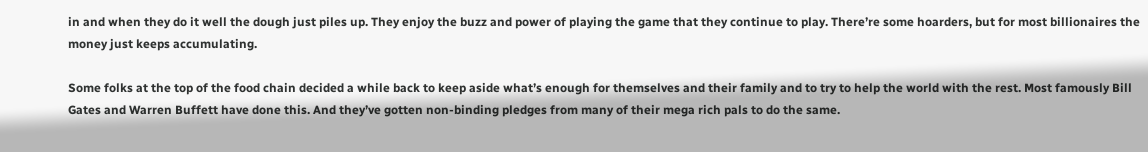in and when they do it well the dough just piles up. They enjoy the buzz and power of playing the game that they continue to play. There’re some hoarders, but for most billionaires the money just keeps accumulating.

Some folks at the top of the food chain decided a while back to keep aside what’s enough for themselves and their family and to try to help the world with the rest. Most famously Bill Gates and Warren Buffett have done this. And they’ve gotten non-binding pledges from many of their mega rich pals to do the same.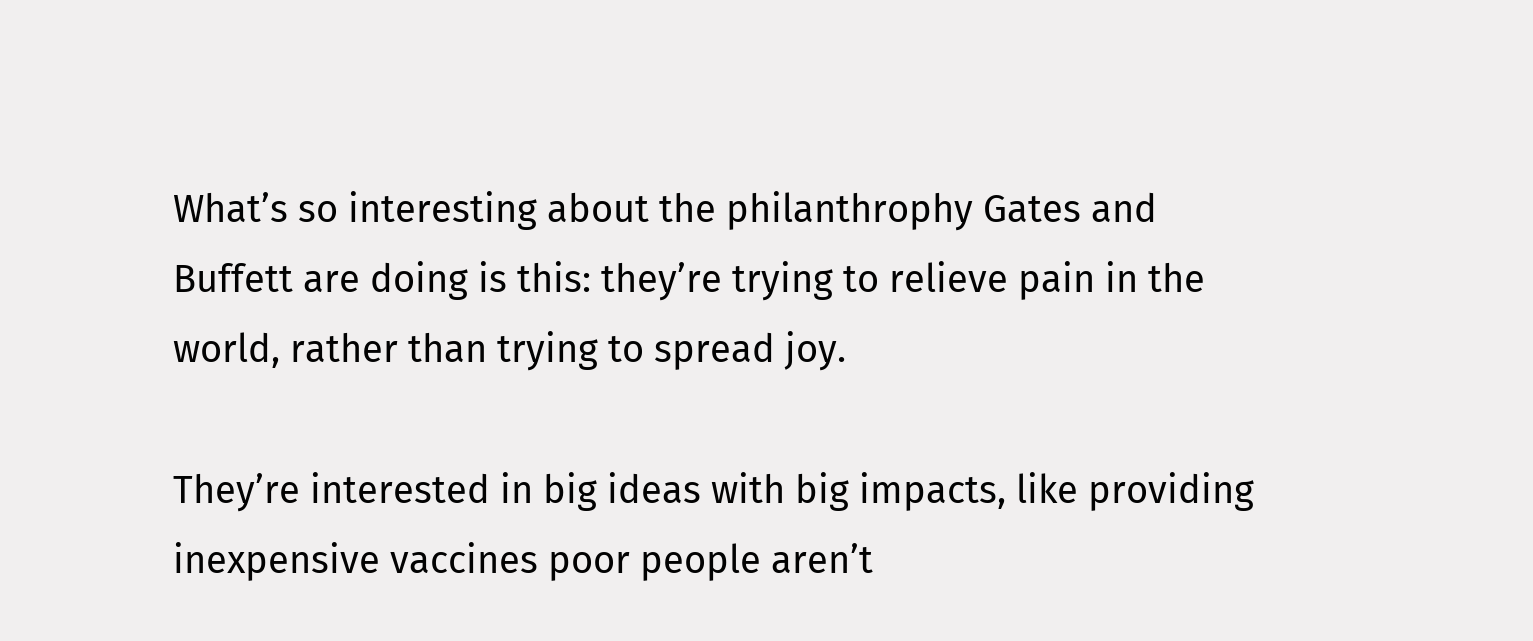What’s so interesting about the philanthrophy Gates and Buffett are doing is this: they’re trying to relieve pain in the world, rather than trying to spread joy.

They’re interested in big ideas with big impacts, like providing inexpensive vaccines poor people aren’t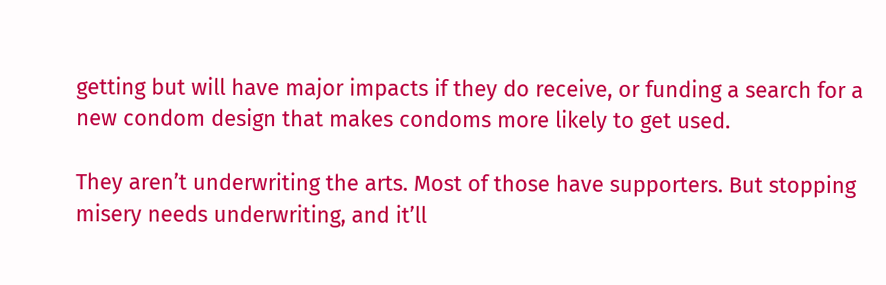getting but will have major impacts if they do receive, or funding a search for a new condom design that makes condoms more likely to get used.

They aren’t underwriting the arts. Most of those have supporters. But stopping misery needs underwriting, and it’ll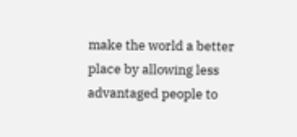make the world a better place by allowing less advantaged people to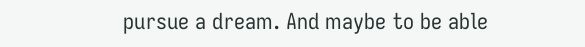pursue a dream. And maybe to be able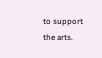to support the arts.